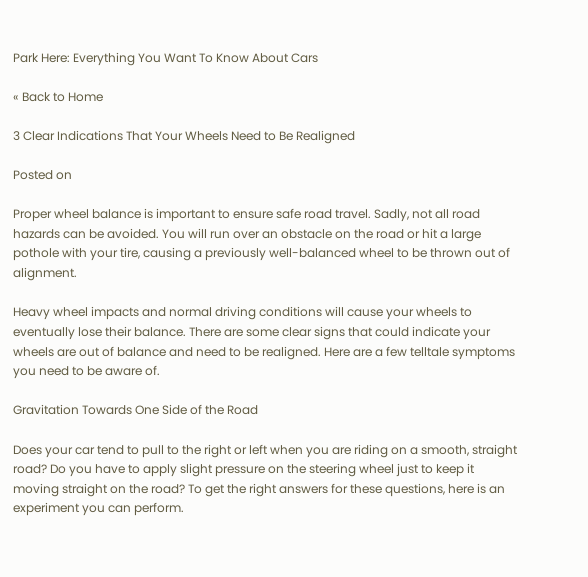Park Here: Everything You Want To Know About Cars

« Back to Home

3 Clear Indications That Your Wheels Need to Be Realigned

Posted on

Proper wheel balance is important to ensure safe road travel. Sadly, not all road hazards can be avoided. You will run over an obstacle on the road or hit a large pothole with your tire, causing a previously well-balanced wheel to be thrown out of alignment.

Heavy wheel impacts and normal driving conditions will cause your wheels to eventually lose their balance. There are some clear signs that could indicate your wheels are out of balance and need to be realigned. Here are a few telltale symptoms you need to be aware of.

Gravitation Towards One Side of the Road

Does your car tend to pull to the right or left when you are riding on a smooth, straight road? Do you have to apply slight pressure on the steering wheel just to keep it moving straight on the road? To get the right answers for these questions, here is an experiment you can perform.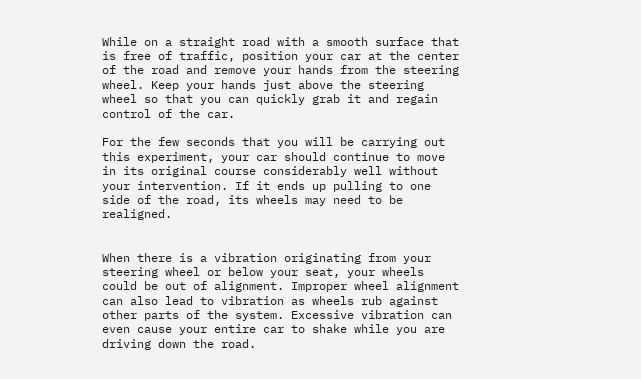While on a straight road with a smooth surface that is free of traffic, position your car at the center of the road and remove your hands from the steering wheel. Keep your hands just above the steering wheel so that you can quickly grab it and regain control of the car.

For the few seconds that you will be carrying out this experiment, your car should continue to move in its original course considerably well without your intervention. If it ends up pulling to one side of the road, its wheels may need to be realigned.


When there is a vibration originating from your steering wheel or below your seat, your wheels could be out of alignment. Improper wheel alignment can also lead to vibration as wheels rub against other parts of the system. Excessive vibration can even cause your entire car to shake while you are driving down the road.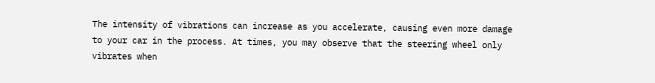The intensity of vibrations can increase as you accelerate, causing even more damage to your car in the process. At times, you may observe that the steering wheel only vibrates when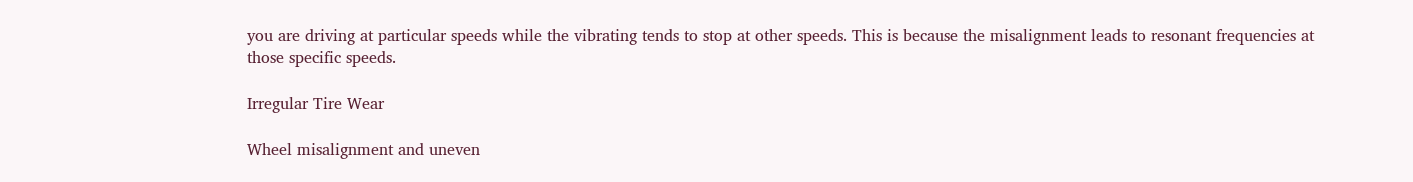you are driving at particular speeds while the vibrating tends to stop at other speeds. This is because the misalignment leads to resonant frequencies at those specific speeds.

Irregular Tire Wear

Wheel misalignment and uneven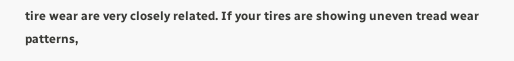tire wear are very closely related. If your tires are showing uneven tread wear patterns,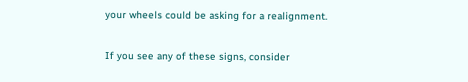your wheels could be asking for a realignment.

If you see any of these signs, consider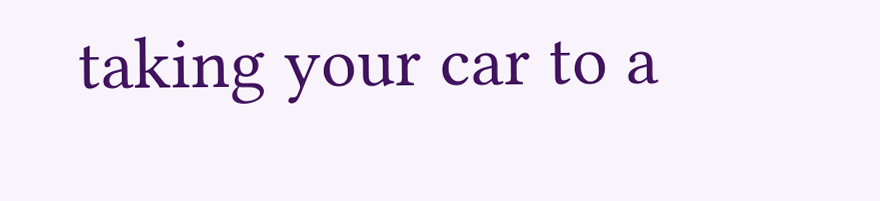taking your car to a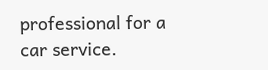professional for a car service.